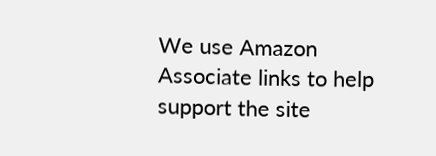We use Amazon Associate links to help support the site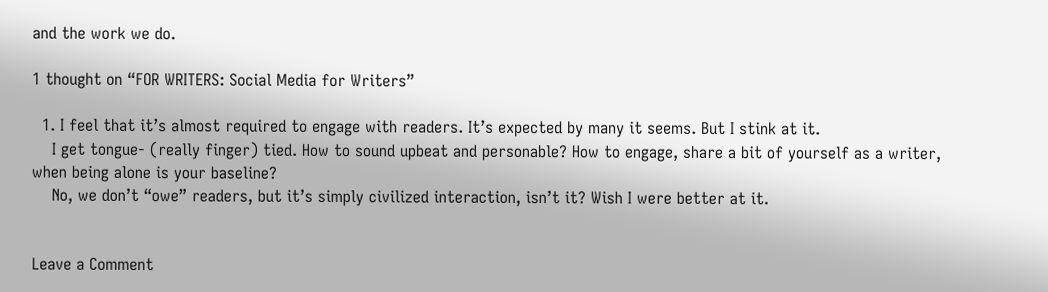and the work we do.

1 thought on “FOR WRITERS: Social Media for Writers”

  1. I feel that it’s almost required to engage with readers. It’s expected by many it seems. But I stink at it.
    I get tongue- (really finger) tied. How to sound upbeat and personable? How to engage, share a bit of yourself as a writer, when being alone is your baseline?
    No, we don’t “owe” readers, but it’s simply civilized interaction, isn’t it? Wish I were better at it.


Leave a Comment